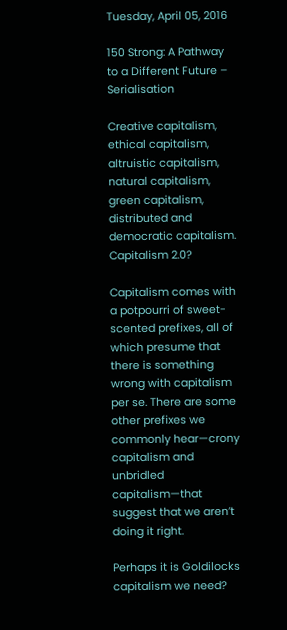Tuesday, April 05, 2016

150 Strong: A Pathway to a Different Future – Serialisation

Creative capitalism, ethical capitalism, altruistic capitalism, natural capitalism, green capitalism, distributed and democratic capitalism. Capitalism 2.0?

Capitalism comes with a potpourri of sweet-scented prefixes, all of which presume that there is something wrong with capitalism per se. There are some other prefixes we commonly hear—crony capitalism and unbridled capitalism—that suggest that we aren’t doing it right.

Perhaps it is Goldilocks capitalism we need?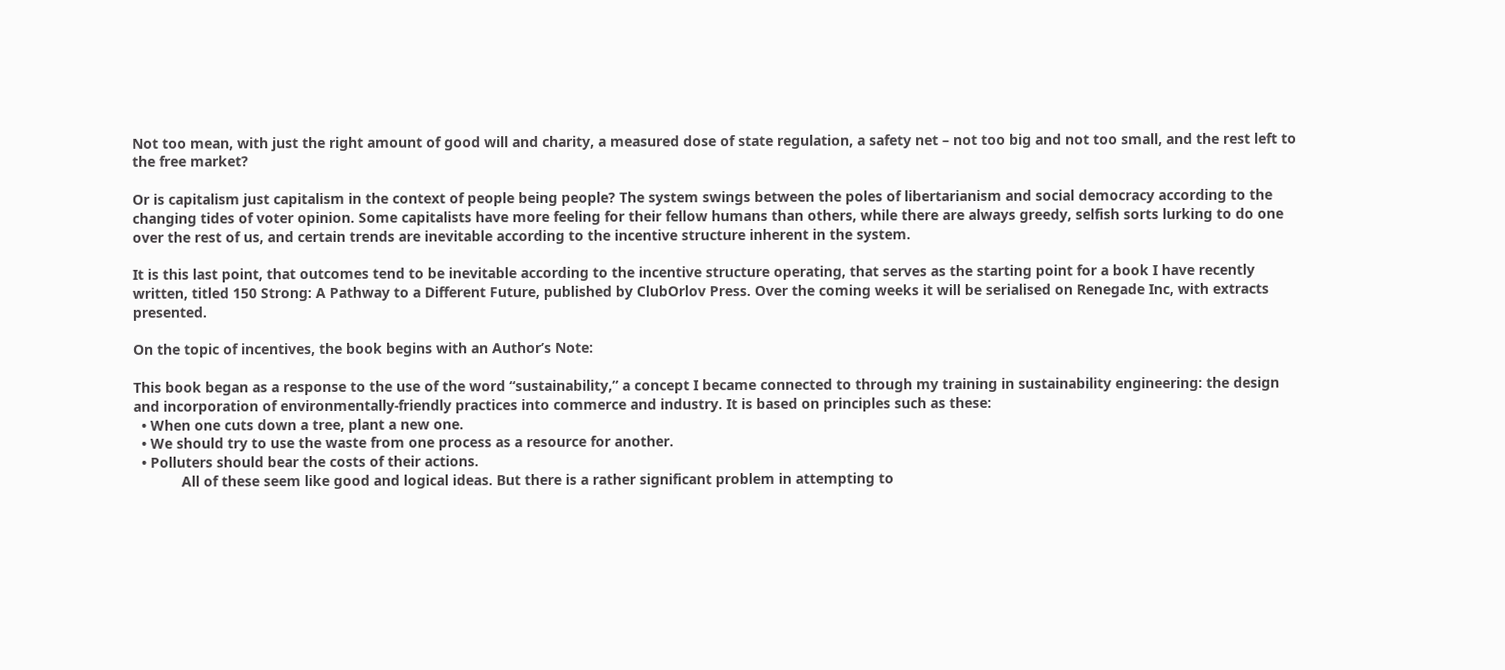Not too mean, with just the right amount of good will and charity, a measured dose of state regulation, a safety net – not too big and not too small, and the rest left to the free market?

Or is capitalism just capitalism in the context of people being people? The system swings between the poles of libertarianism and social democracy according to the changing tides of voter opinion. Some capitalists have more feeling for their fellow humans than others, while there are always greedy, selfish sorts lurking to do one over the rest of us, and certain trends are inevitable according to the incentive structure inherent in the system.

It is this last point, that outcomes tend to be inevitable according to the incentive structure operating, that serves as the starting point for a book I have recently written, titled 150 Strong: A Pathway to a Different Future, published by ClubOrlov Press. Over the coming weeks it will be serialised on Renegade Inc, with extracts presented.

On the topic of incentives, the book begins with an Author’s Note:

This book began as a response to the use of the word “sustainability,” a concept I became connected to through my training in sustainability engineering: the design and incorporation of environmentally-friendly practices into commerce and industry. It is based on principles such as these:
  • When one cuts down a tree, plant a new one.
  • We should try to use the waste from one process as a resource for another.
  • Polluters should bear the costs of their actions.
            All of these seem like good and logical ideas. But there is a rather significant problem in attempting to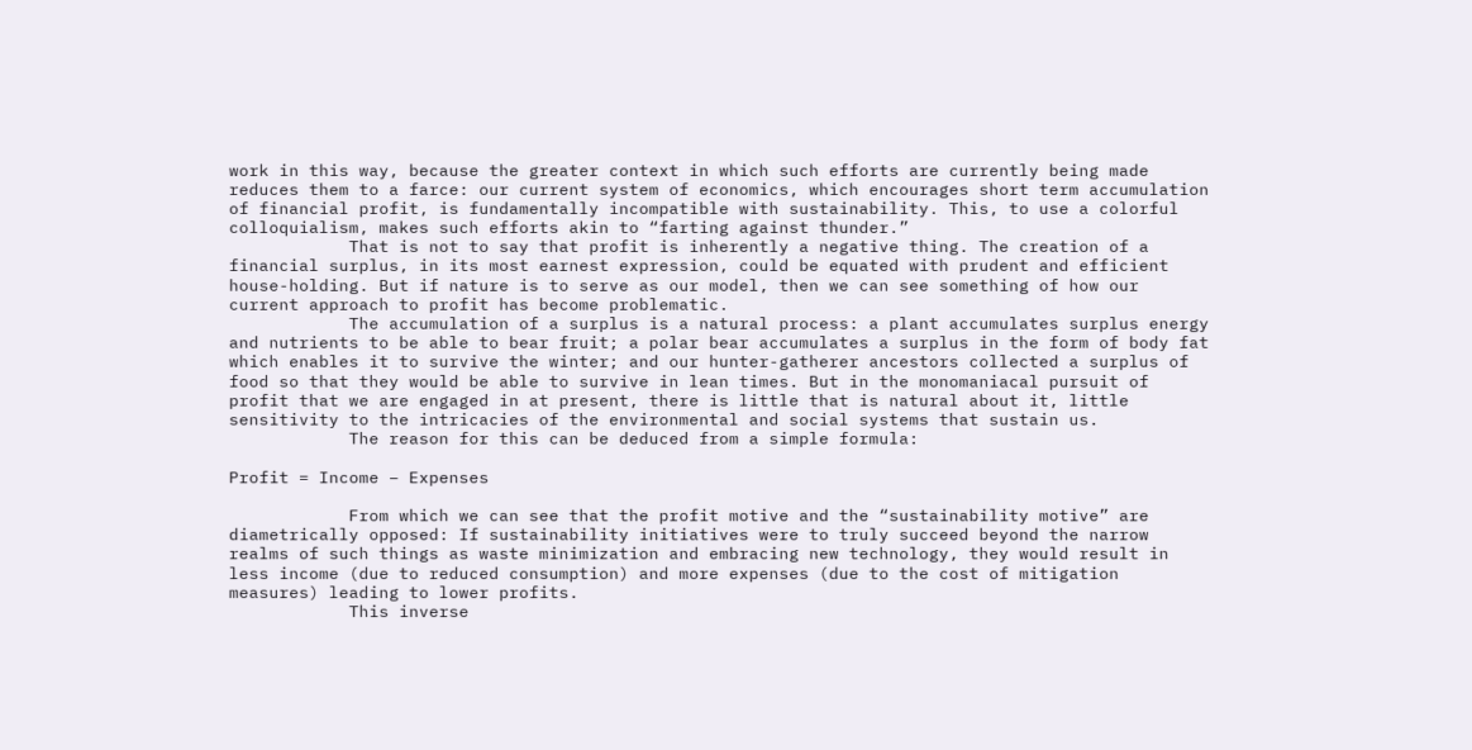work in this way, because the greater context in which such efforts are currently being made reduces them to a farce: our current system of economics, which encourages short term accumulation of financial profit, is fundamentally incompatible with sustainability. This, to use a colorful colloquialism, makes such efforts akin to “farting against thunder.”
            That is not to say that profit is inherently a negative thing. The creation of a financial surplus, in its most earnest expression, could be equated with prudent and efficient house-holding. But if nature is to serve as our model, then we can see something of how our current approach to profit has become problematic.
            The accumulation of a surplus is a natural process: a plant accumulates surplus energy and nutrients to be able to bear fruit; a polar bear accumulates a surplus in the form of body fat which enables it to survive the winter; and our hunter-gatherer ancestors collected a surplus of food so that they would be able to survive in lean times. But in the monomaniacal pursuit of profit that we are engaged in at present, there is little that is natural about it, little sensitivity to the intricacies of the environmental and social systems that sustain us.
            The reason for this can be deduced from a simple formula:

Profit = Income – Expenses

            From which we can see that the profit motive and the “sustainability motive” are diametrically opposed: If sustainability initiatives were to truly succeed beyond the narrow realms of such things as waste minimization and embracing new technology, they would result in less income (due to reduced consumption) and more expenses (due to the cost of mitigation measures) leading to lower profits.
            This inverse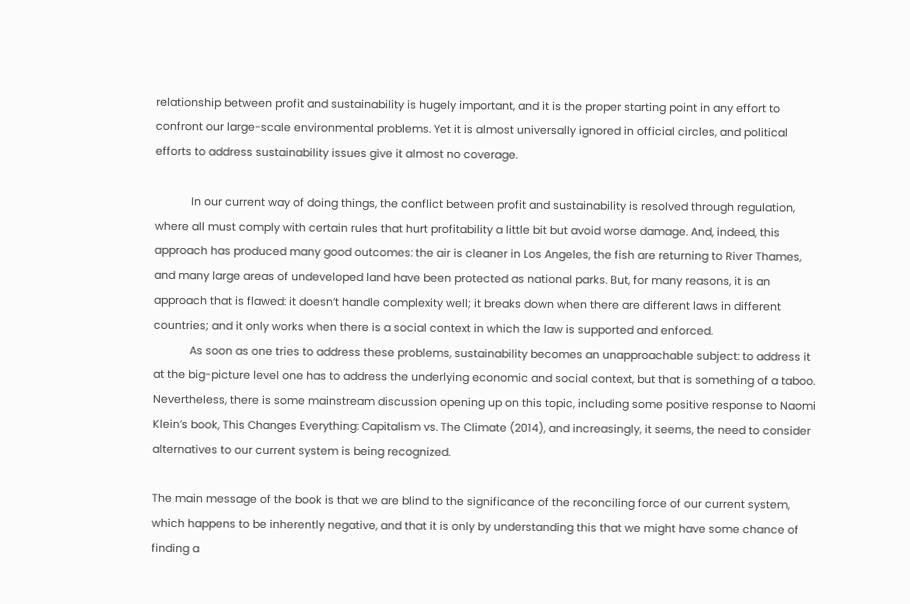relationship between profit and sustainability is hugely important, and it is the proper starting point in any effort to confront our large-scale environmental problems. Yet it is almost universally ignored in official circles, and political efforts to address sustainability issues give it almost no coverage.

            In our current way of doing things, the conflict between profit and sustainability is resolved through regulation, where all must comply with certain rules that hurt profitability a little bit but avoid worse damage. And, indeed, this approach has produced many good outcomes: the air is cleaner in Los Angeles, the fish are returning to River Thames, and many large areas of undeveloped land have been protected as national parks. But, for many reasons, it is an approach that is flawed: it doesn’t handle complexity well; it breaks down when there are different laws in different countries; and it only works when there is a social context in which the law is supported and enforced.
            As soon as one tries to address these problems, sustainability becomes an unapproachable subject: to address it at the big-picture level one has to address the underlying economic and social context, but that is something of a taboo. Nevertheless, there is some mainstream discussion opening up on this topic, including some positive response to Naomi Klein’s book, This Changes Everything: Capitalism vs. The Climate (2014), and increasingly, it seems, the need to consider alternatives to our current system is being recognized.

The main message of the book is that we are blind to the significance of the reconciling force of our current system, which happens to be inherently negative, and that it is only by understanding this that we might have some chance of finding a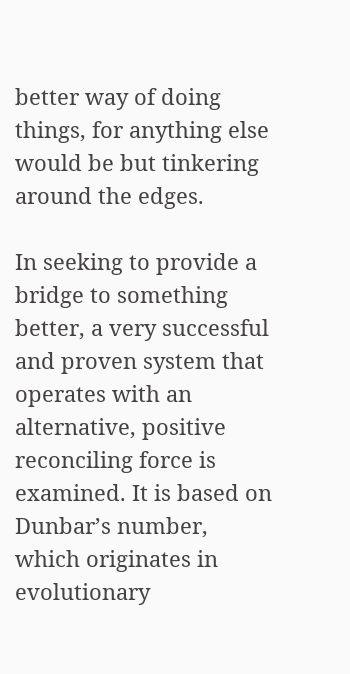better way of doing things, for anything else would be but tinkering around the edges.

In seeking to provide a bridge to something better, a very successful and proven system that operates with an alternative, positive reconciling force is examined. It is based on Dunbar’s number, which originates in evolutionary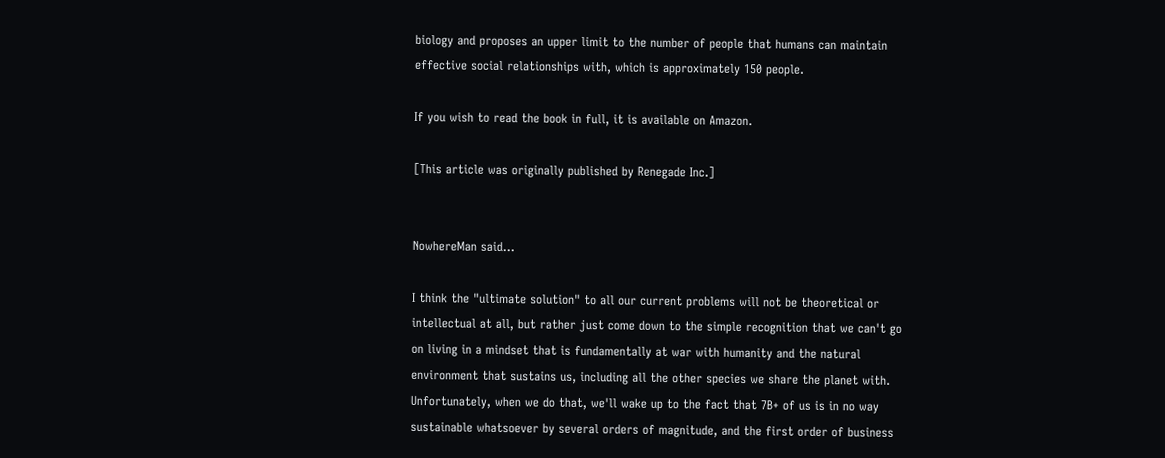biology and proposes an upper limit to the number of people that humans can maintain effective social relationships with, which is approximately 150 people.

If you wish to read the book in full, it is available on Amazon.

[This article was originally published by Renegade Inc.]


NowhereMan said...

I think the "ultimate solution" to all our current problems will not be theoretical or intellectual at all, but rather just come down to the simple recognition that we can't go on living in a mindset that is fundamentally at war with humanity and the natural environment that sustains us, including all the other species we share the planet with. Unfortunately, when we do that, we'll wake up to the fact that 7B+ of us is in no way sustainable whatsoever by several orders of magnitude, and the first order of business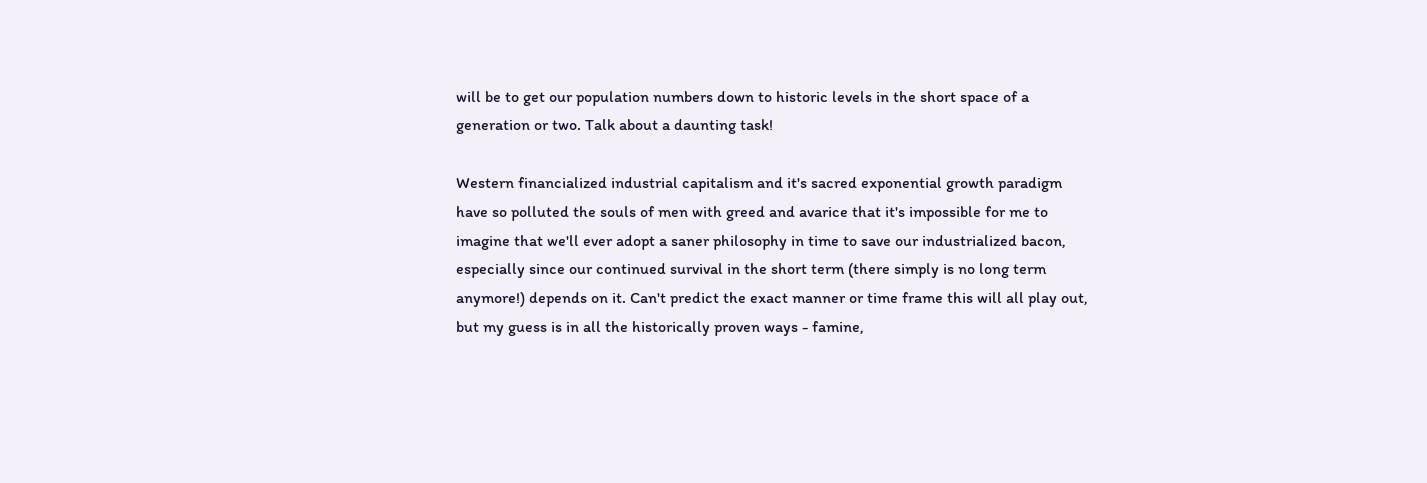will be to get our population numbers down to historic levels in the short space of a generation or two. Talk about a daunting task!

Western financialized industrial capitalism and it's sacred exponential growth paradigm have so polluted the souls of men with greed and avarice that it's impossible for me to imagine that we'll ever adopt a saner philosophy in time to save our industrialized bacon, especially since our continued survival in the short term (there simply is no long term anymore!) depends on it. Can't predict the exact manner or time frame this will all play out, but my guess is in all the historically proven ways - famine,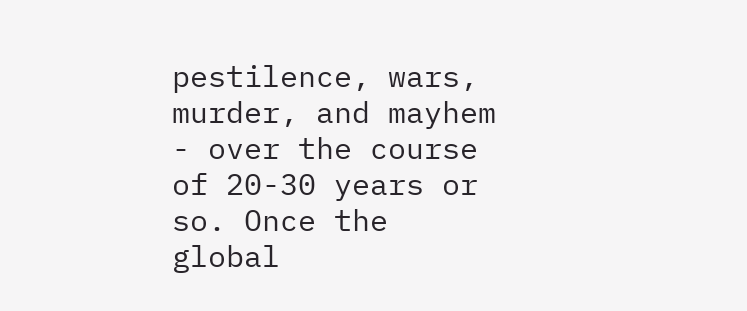pestilence, wars, murder, and mayhem - over the course of 20-30 years or so. Once the global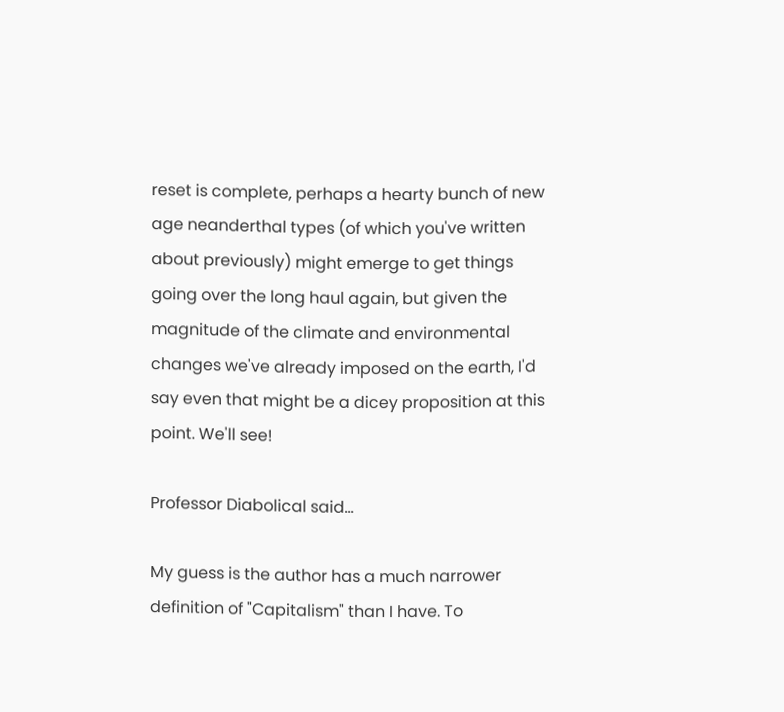reset is complete, perhaps a hearty bunch of new age neanderthal types (of which you've written about previously) might emerge to get things going over the long haul again, but given the magnitude of the climate and environmental changes we've already imposed on the earth, I'd say even that might be a dicey proposition at this point. We'll see!

Professor Diabolical said...

My guess is the author has a much narrower definition of "Capitalism" than I have. To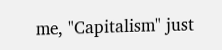me, "Capitalism" just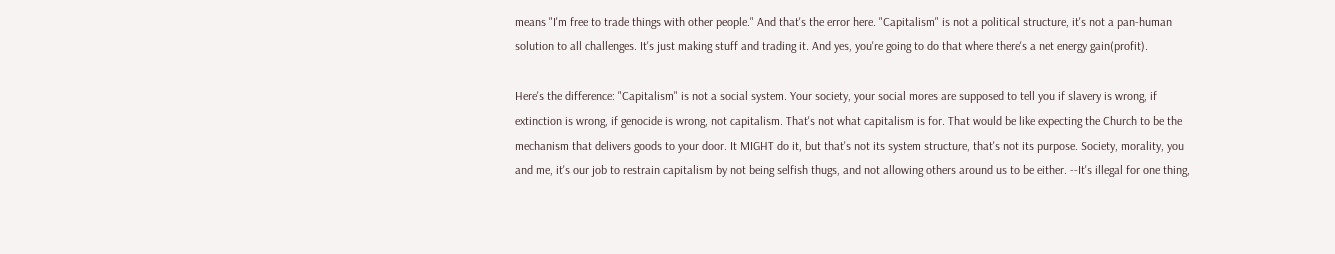means "I'm free to trade things with other people." And that's the error here. "Capitalism" is not a political structure, it's not a pan-human solution to all challenges. It's just making stuff and trading it. And yes, you're going to do that where there's a net energy gain(profit).

Here's the difference: "Capitalism" is not a social system. Your society, your social mores are supposed to tell you if slavery is wrong, if extinction is wrong, if genocide is wrong, not capitalism. That's not what capitalism is for. That would be like expecting the Church to be the mechanism that delivers goods to your door. It MIGHT do it, but that's not its system structure, that's not its purpose. Society, morality, you and me, it's our job to restrain capitalism by not being selfish thugs, and not allowing others around us to be either. --It's illegal for one thing,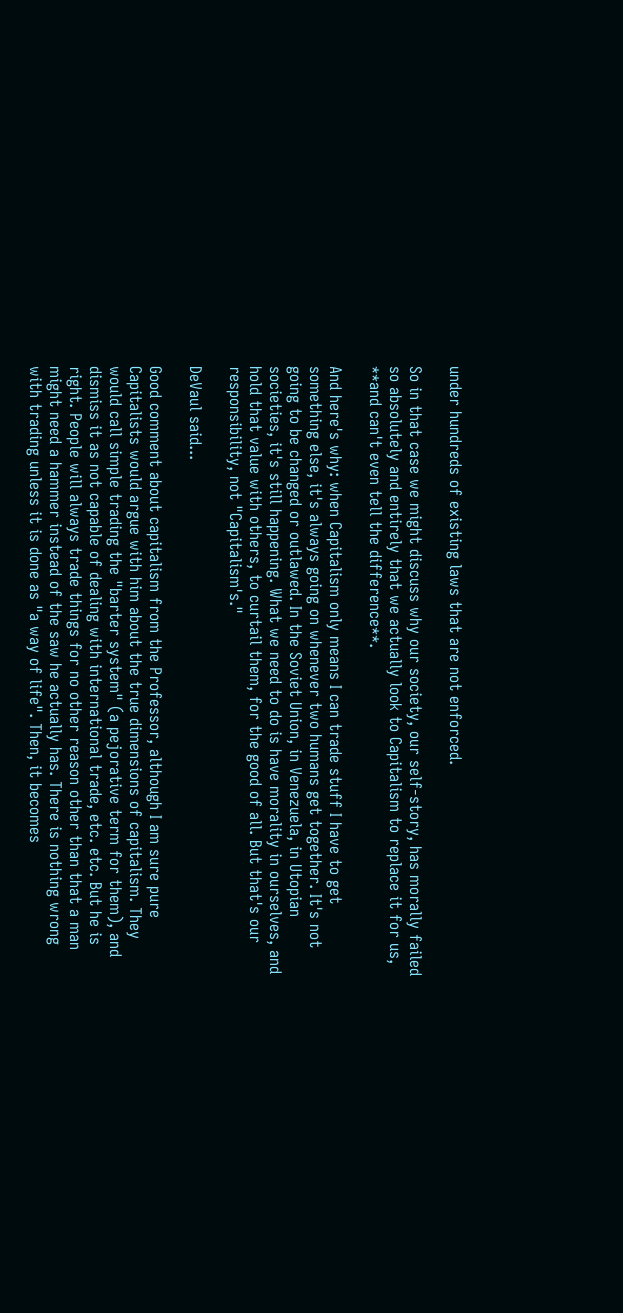under hundreds of existing laws that are not enforced.

So in that case we might discuss why our society, our self-story, has morally failed so absolutely and entirely that we actually look to Capitalism to replace it for us, **and can't even tell the difference**.

And here's why: when Capitalism only means I can trade stuff I have to get something else, it's always going on whenever two humans get together. It's not going to be changed or outlawed. In the Soviet Union, in Venezuela, in Utopian societies, it's still happening. What we need to do is have morality in ourselves, and hold that value with others, to curtail them, for the good of all. But that's our responsibility, not "Capitalism's."

DeVaul said...

Good comment about capitalism from the Professor, although I am sure pure Capitalists would argue with him about the true dimensions of capitalism. They would call simple trading the "barter system" (a pejorative term for them), and dismiss it as not capable of dealing with international trade, etc. etc. But he is right. People will always trade things for no other reason other than that a man might need a hammer instead of the saw he actually has. There is nothing wrong with trading unless it is done as "a way of life". Then, it becomes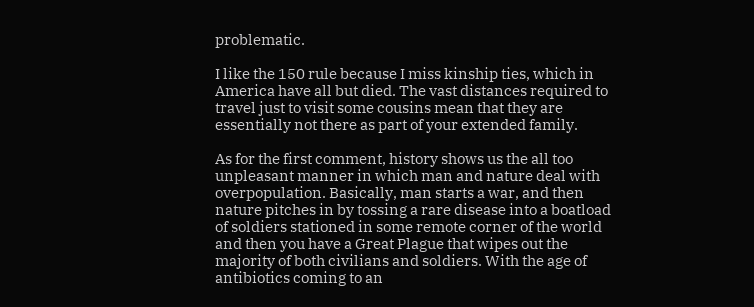problematic.

I like the 150 rule because I miss kinship ties, which in America have all but died. The vast distances required to travel just to visit some cousins mean that they are essentially not there as part of your extended family.

As for the first comment, history shows us the all too unpleasant manner in which man and nature deal with overpopulation. Basically, man starts a war, and then nature pitches in by tossing a rare disease into a boatload of soldiers stationed in some remote corner of the world and then you have a Great Plague that wipes out the majority of both civilians and soldiers. With the age of antibiotics coming to an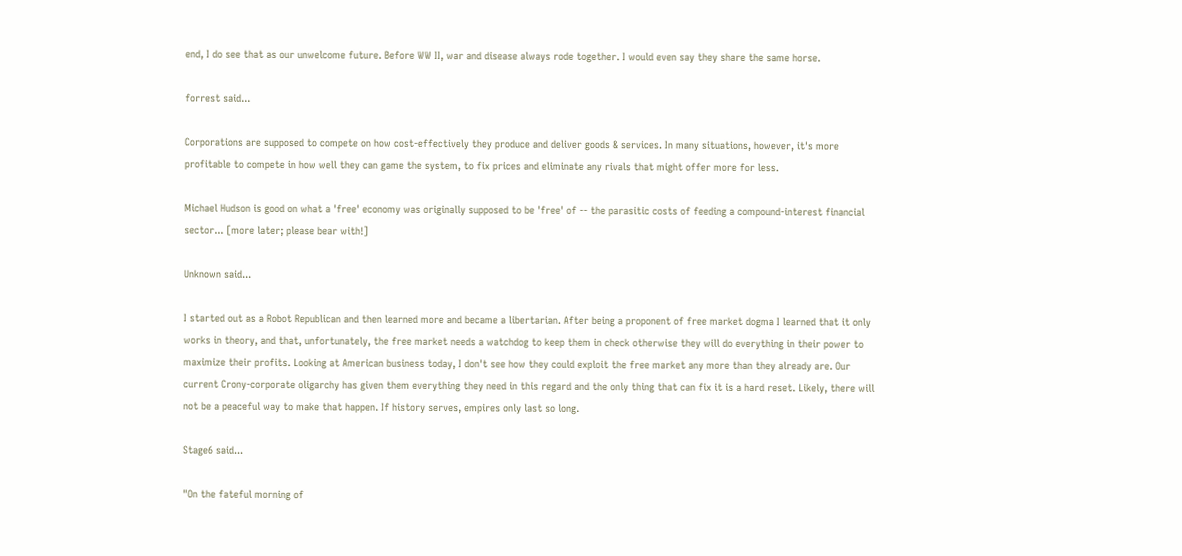end, I do see that as our unwelcome future. Before WW II, war and disease always rode together. I would even say they share the same horse.

forrest said...

Corporations are supposed to compete on how cost-effectively they produce and deliver goods & services. In many situations, however, it's more profitable to compete in how well they can game the system, to fix prices and eliminate any rivals that might offer more for less.

Michael Hudson is good on what a 'free' economy was originally supposed to be 'free' of -- the parasitic costs of feeding a compound-interest financial sector... [more later; please bear with!]

Unknown said...

I started out as a Robot Republican and then learned more and became a libertarian. After being a proponent of free market dogma I learned that it only works in theory, and that, unfortunately, the free market needs a watchdog to keep them in check otherwise they will do everything in their power to maximize their profits. Looking at American business today, I don't see how they could exploit the free market any more than they already are. Our current Crony-corporate oligarchy has given them everything they need in this regard and the only thing that can fix it is a hard reset. Likely, there will not be a peaceful way to make that happen. If history serves, empires only last so long.

Stage6 said...

"On the fateful morning of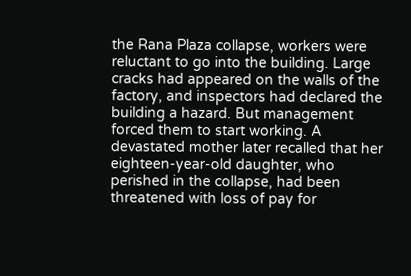the Rana Plaza collapse, workers were reluctant to go into the building. Large cracks had appeared on the walls of the factory, and inspectors had declared the building a hazard. But management forced them to start working. A devastated mother later recalled that her eighteen-year-old daughter, who perished in the collapse, had been threatened with loss of pay for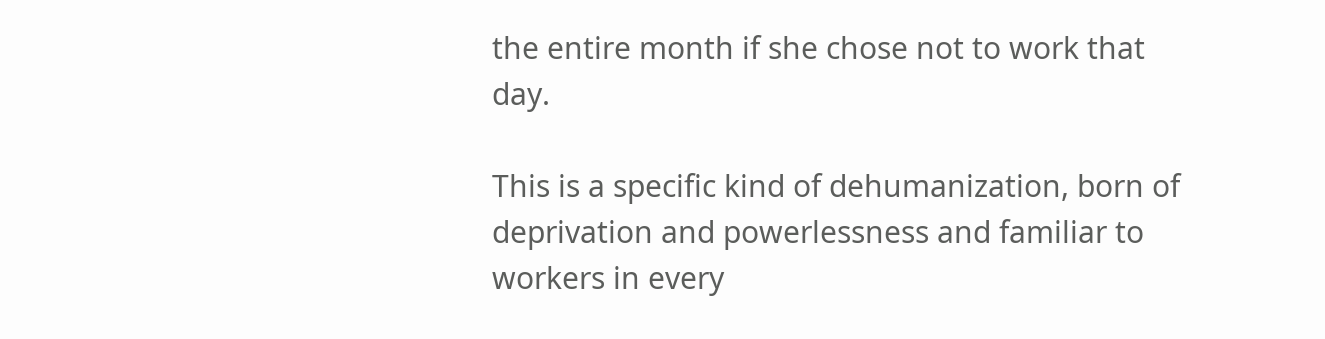the entire month if she chose not to work that day.

This is a specific kind of dehumanization, born of deprivation and powerlessness and familiar to workers in every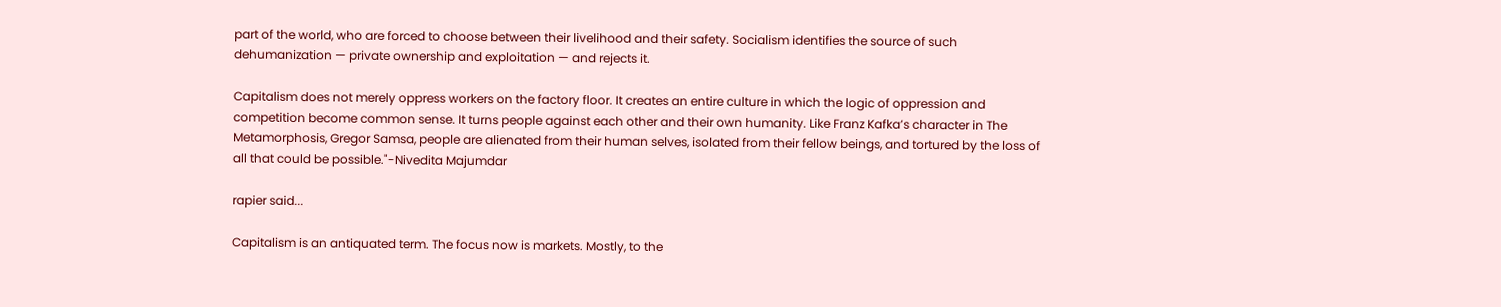part of the world, who are forced to choose between their livelihood and their safety. Socialism identifies the source of such dehumanization — private ownership and exploitation — and rejects it.

Capitalism does not merely oppress workers on the factory floor. It creates an entire culture in which the logic of oppression and competition become common sense. It turns people against each other and their own humanity. Like Franz Kafka’s character in The Metamorphosis, Gregor Samsa, people are alienated from their human selves, isolated from their fellow beings, and tortured by the loss of all that could be possible."-Nivedita Majumdar

rapier said...

Capitalism is an antiquated term. The focus now is markets. Mostly, to the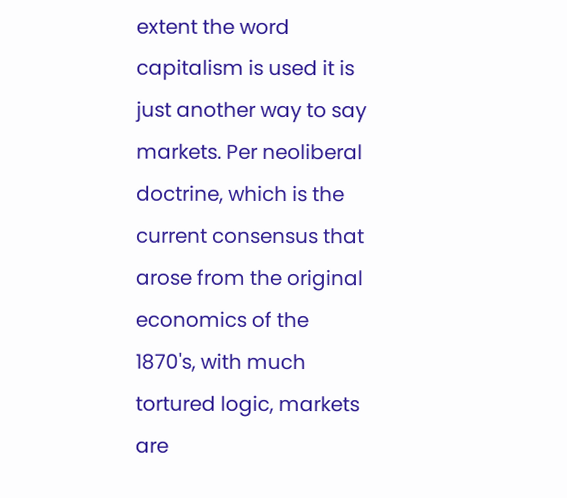extent the word capitalism is used it is just another way to say markets. Per neoliberal doctrine, which is the current consensus that arose from the original economics of the 1870's, with much tortured logic, markets are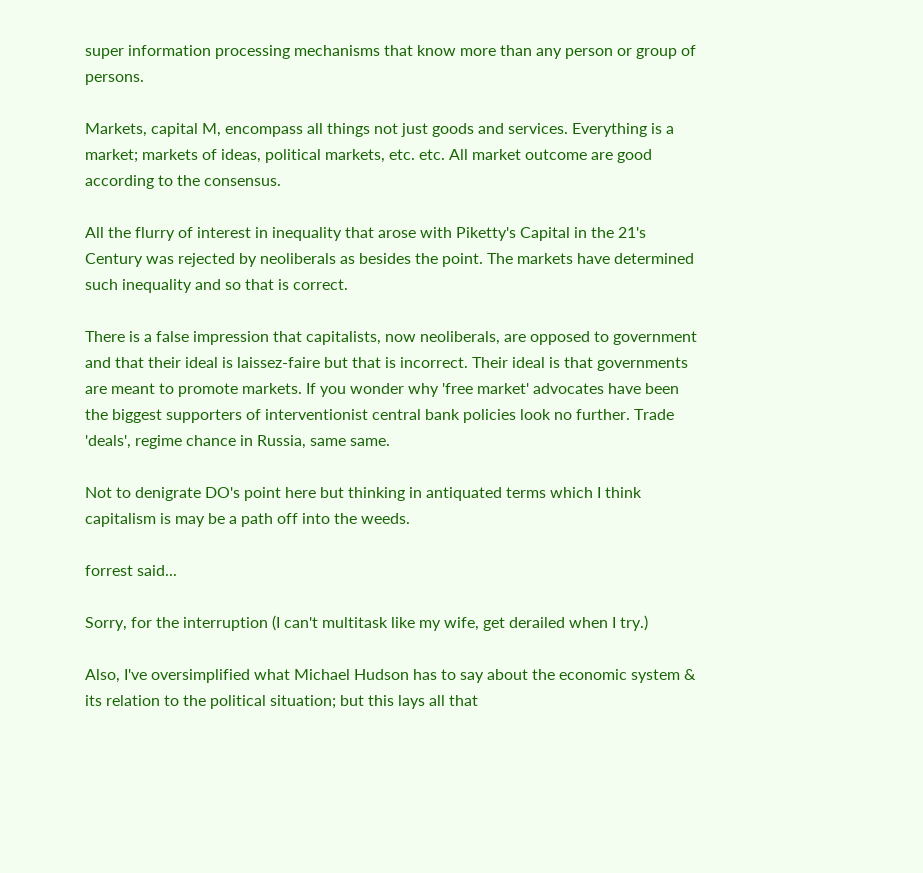super information processing mechanisms that know more than any person or group of persons.

Markets, capital M, encompass all things not just goods and services. Everything is a market; markets of ideas, political markets, etc. etc. All market outcome are good according to the consensus.

All the flurry of interest in inequality that arose with Piketty's Capital in the 21's Century was rejected by neoliberals as besides the point. The markets have determined such inequality and so that is correct.

There is a false impression that capitalists, now neoliberals, are opposed to government and that their ideal is laissez-faire but that is incorrect. Their ideal is that governments are meant to promote markets. If you wonder why 'free market' advocates have been the biggest supporters of interventionist central bank policies look no further. Trade 'deals', regime chance in Russia, same same.

Not to denigrate DO's point here but thinking in antiquated terms which I think capitalism is may be a path off into the weeds.

forrest said...

Sorry, for the interruption (I can't multitask like my wife, get derailed when I try.)

Also, I've oversimplified what Michael Hudson has to say about the economic system & its relation to the political situation; but this lays all that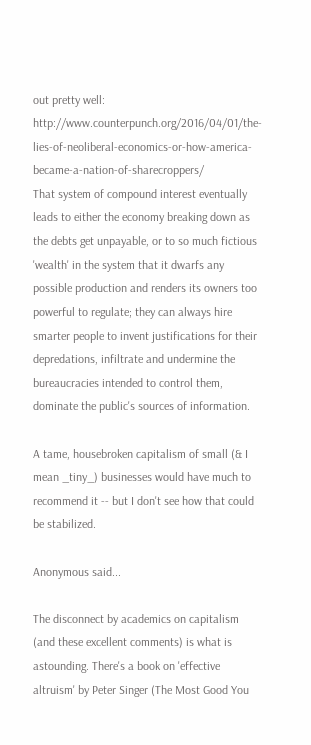out pretty well: http://www.counterpunch.org/2016/04/01/the-lies-of-neoliberal-economics-or-how-america-became-a-nation-of-sharecroppers/
That system of compound interest eventually leads to either the economy breaking down as the debts get unpayable, or to so much fictious 'wealth' in the system that it dwarfs any possible production and renders its owners too powerful to regulate; they can always hire smarter people to invent justifications for their depredations, infiltrate and undermine the bureaucracies intended to control them, dominate the public's sources of information.

A tame, housebroken capitalism of small (& I mean _tiny_) businesses would have much to recommend it -- but I don't see how that could be stabilized.

Anonymous said...

The disconnect by academics on capitalism (and these excellent comments) is what is astounding. There's a book on 'effective altruism' by Peter Singer (The Most Good You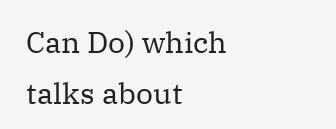Can Do) which talks about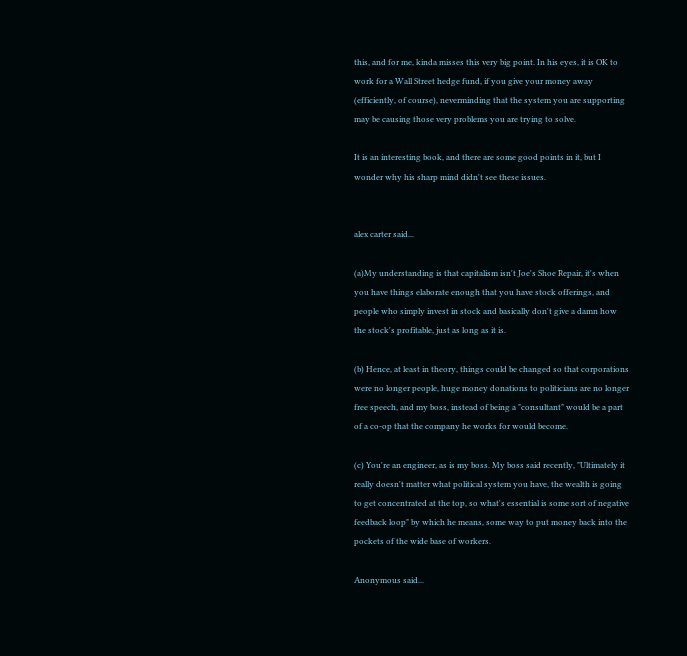this, and for me, kinda misses this very big point. In his eyes, it is OK to work for a Wall Street hedge fund, if you give your money away (efficiently, of course), neverminding that the system you are supporting may be causing those very problems you are trying to solve.

It is an interesting book, and there are some good points in it, but I wonder why his sharp mind didn't see these issues.


alex carter said...

(a)My understanding is that capitalism isn't Joe's Shoe Repair, it's when you have things elaborate enough that you have stock offerings, and people who simply invest in stock and basically don't give a damn how the stock's profitable, just as long as it is.

(b) Hence, at least in theory, things could be changed so that corporations were no longer people, huge money donations to politicians are no longer free speech, and my boss, instead of being a "consultant" would be a part of a co-op that the company he works for would become.

(c) You're an engineer, as is my boss. My boss said recently, "Ultimately it really doesn't matter what political system you have, the wealth is going to get concentrated at the top, so what's essential is some sort of negative feedback loop" by which he means, some way to put money back into the pockets of the wide base of workers.

Anonymous said...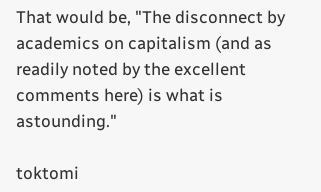That would be, "The disconnect by academics on capitalism (and as readily noted by the excellent comments here) is what is astounding."

toktomi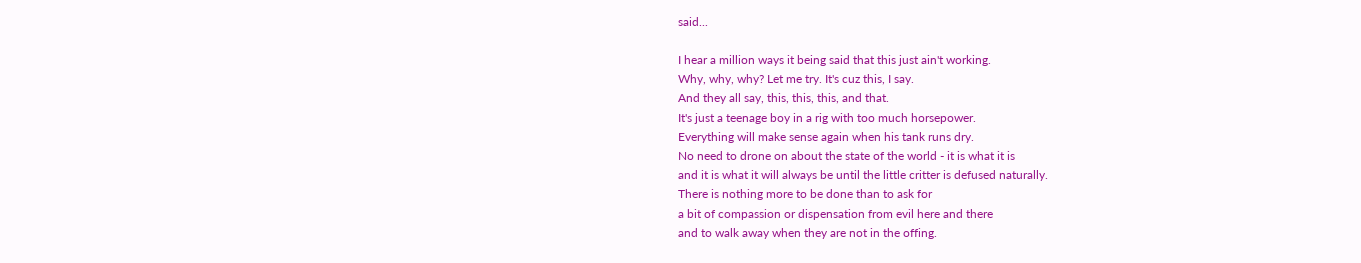said...

I hear a million ways it being said that this just ain't working.
Why, why, why? Let me try. It's cuz this, I say.
And they all say, this, this, this, and that.
It's just a teenage boy in a rig with too much horsepower.
Everything will make sense again when his tank runs dry.
No need to drone on about the state of the world - it is what it is
and it is what it will always be until the little critter is defused naturally.
There is nothing more to be done than to ask for
a bit of compassion or dispensation from evil here and there
and to walk away when they are not in the offing.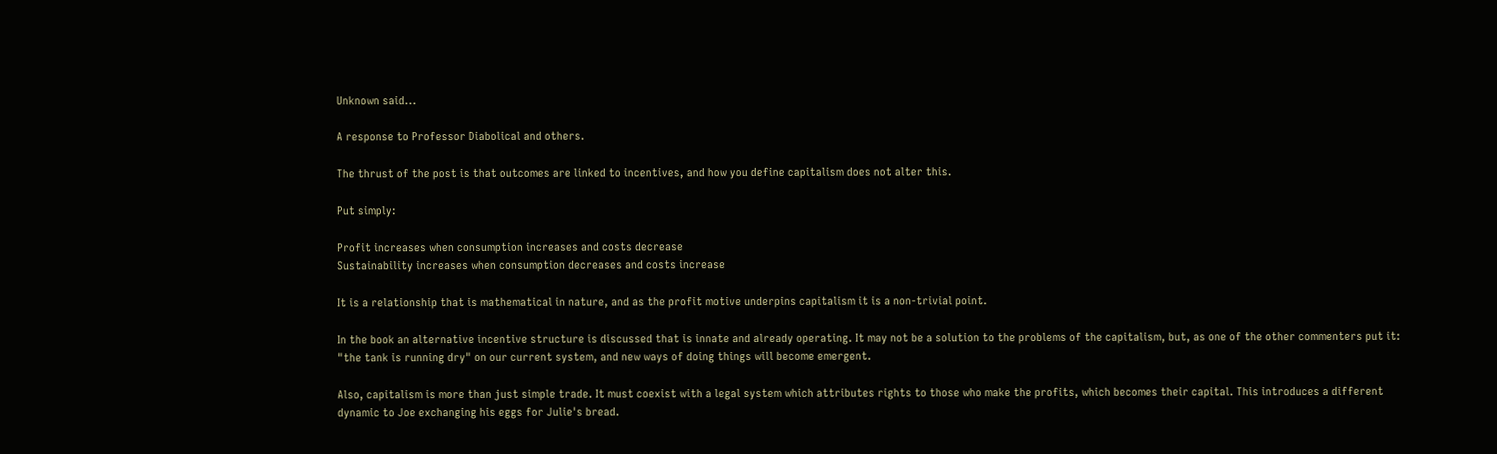Unknown said...

A response to Professor Diabolical and others.

The thrust of the post is that outcomes are linked to incentives, and how you define capitalism does not alter this.

Put simply:

Profit increases when consumption increases and costs decrease
Sustainability increases when consumption decreases and costs increase

It is a relationship that is mathematical in nature, and as the profit motive underpins capitalism it is a non-trivial point.

In the book an alternative incentive structure is discussed that is innate and already operating. It may not be a solution to the problems of the capitalism, but, as one of the other commenters put it: "the tank is running dry" on our current system, and new ways of doing things will become emergent.

Also, capitalism is more than just simple trade. It must coexist with a legal system which attributes rights to those who make the profits, which becomes their capital. This introduces a different dynamic to Joe exchanging his eggs for Julie's bread.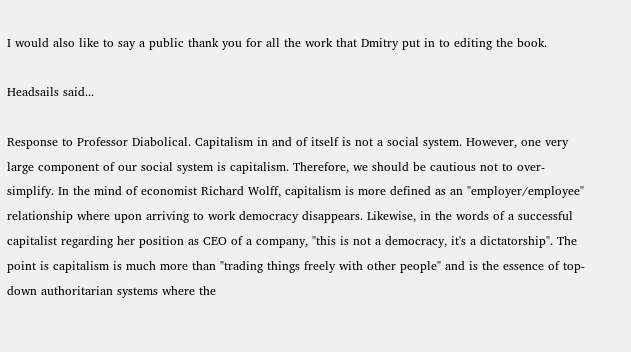I would also like to say a public thank you for all the work that Dmitry put in to editing the book.

Headsails said...

Response to Professor Diabolical. Capitalism in and of itself is not a social system. However, one very large component of our social system is capitalism. Therefore, we should be cautious not to over-simplify. In the mind of economist Richard Wolff, capitalism is more defined as an "employer/employee" relationship where upon arriving to work democracy disappears. Likewise, in the words of a successful capitalist regarding her position as CEO of a company, "this is not a democracy, it's a dictatorship". The point is capitalism is much more than "trading things freely with other people" and is the essence of top-down authoritarian systems where the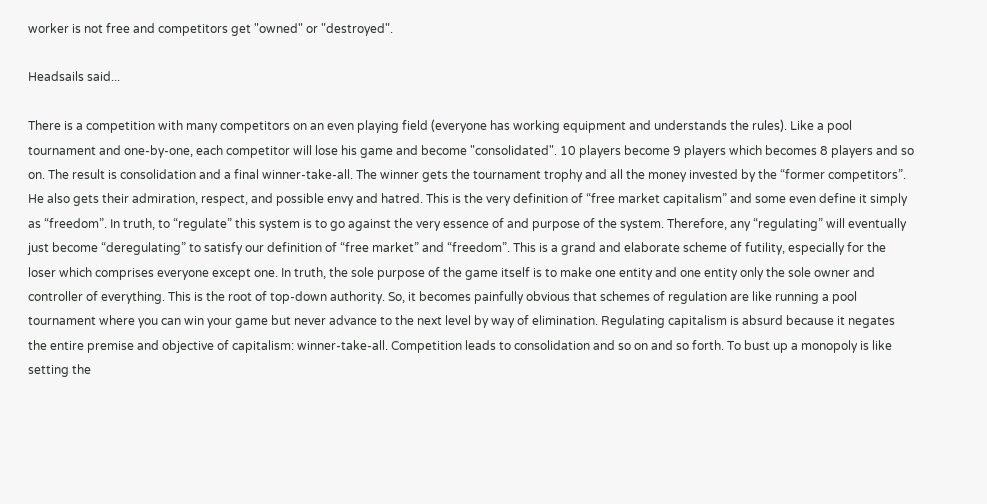worker is not free and competitors get "owned" or "destroyed".

Headsails said...

There is a competition with many competitors on an even playing field (everyone has working equipment and understands the rules). Like a pool tournament and one-by-one, each competitor will lose his game and become "consolidated". 10 players become 9 players which becomes 8 players and so on. The result is consolidation and a final winner-take-all. The winner gets the tournament trophy and all the money invested by the “former competitors”. He also gets their admiration, respect, and possible envy and hatred. This is the very definition of “free market capitalism” and some even define it simply as “freedom”. In truth, to “regulate” this system is to go against the very essence of and purpose of the system. Therefore, any “regulating” will eventually just become “deregulating” to satisfy our definition of “free market” and “freedom”. This is a grand and elaborate scheme of futility, especially for the loser which comprises everyone except one. In truth, the sole purpose of the game itself is to make one entity and one entity only the sole owner and controller of everything. This is the root of top-down authority. So, it becomes painfully obvious that schemes of regulation are like running a pool tournament where you can win your game but never advance to the next level by way of elimination. Regulating capitalism is absurd because it negates the entire premise and objective of capitalism: winner-take-all. Competition leads to consolidation and so on and so forth. To bust up a monopoly is like setting the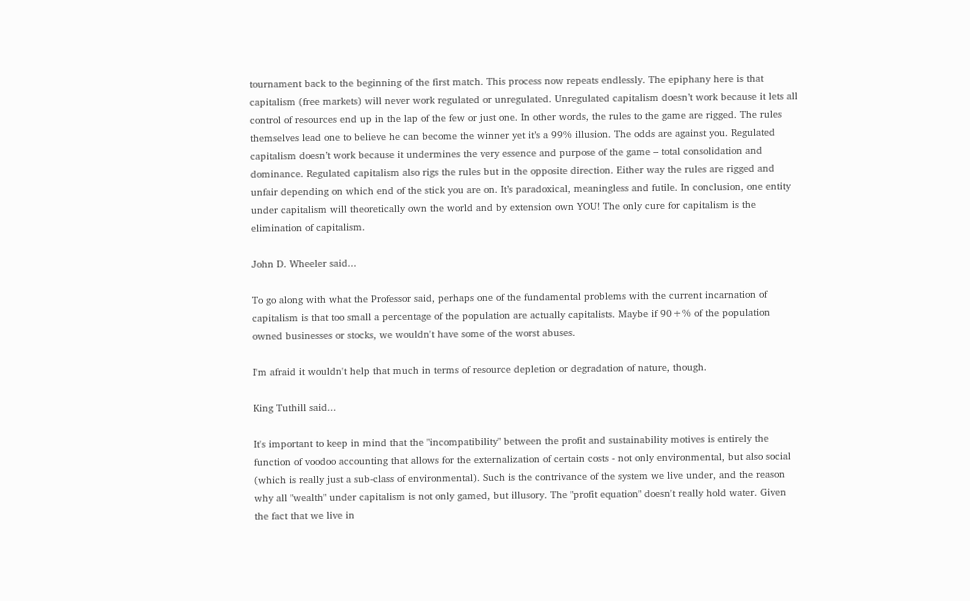tournament back to the beginning of the first match. This process now repeats endlessly. The epiphany here is that capitalism (free markets) will never work regulated or unregulated. Unregulated capitalism doesn’t work because it lets all control of resources end up in the lap of the few or just one. In other words, the rules to the game are rigged. The rules themselves lead one to believe he can become the winner yet it’s a 99% illusion. The odds are against you. Regulated capitalism doesn’t work because it undermines the very essence and purpose of the game – total consolidation and dominance. Regulated capitalism also rigs the rules but in the opposite direction. Either way the rules are rigged and unfair depending on which end of the stick you are on. It’s paradoxical, meaningless and futile. In conclusion, one entity under capitalism will theoretically own the world and by extension own YOU! The only cure for capitalism is the elimination of capitalism.

John D. Wheeler said...

To go along with what the Professor said, perhaps one of the fundamental problems with the current incarnation of capitalism is that too small a percentage of the population are actually capitalists. Maybe if 90+% of the population owned businesses or stocks, we wouldn't have some of the worst abuses.

I'm afraid it wouldn't help that much in terms of resource depletion or degradation of nature, though.

King Tuthill said...

It's important to keep in mind that the "incompatibility" between the profit and sustainability motives is entirely the function of voodoo accounting that allows for the externalization of certain costs - not only environmental, but also social (which is really just a sub-class of environmental). Such is the contrivance of the system we live under, and the reason why all "wealth" under capitalism is not only gamed, but illusory. The "profit equation" doesn't really hold water. Given the fact that we live in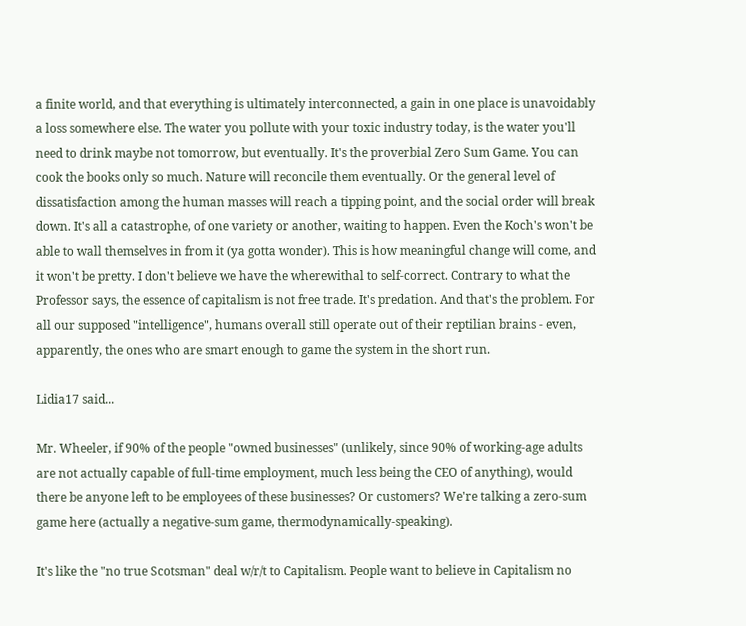a finite world, and that everything is ultimately interconnected, a gain in one place is unavoidably a loss somewhere else. The water you pollute with your toxic industry today, is the water you'll need to drink maybe not tomorrow, but eventually. It's the proverbial Zero Sum Game. You can cook the books only so much. Nature will reconcile them eventually. Or the general level of dissatisfaction among the human masses will reach a tipping point, and the social order will break down. It's all a catastrophe, of one variety or another, waiting to happen. Even the Koch's won't be able to wall themselves in from it (ya gotta wonder). This is how meaningful change will come, and it won't be pretty. I don't believe we have the wherewithal to self-correct. Contrary to what the Professor says, the essence of capitalism is not free trade. It's predation. And that's the problem. For all our supposed "intelligence", humans overall still operate out of their reptilian brains - even, apparently, the ones who are smart enough to game the system in the short run.

Lidia17 said...

Mr. Wheeler, if 90% of the people "owned businesses" (unlikely, since 90% of working-age adults are not actually capable of full-time employment, much less being the CEO of anything), would there be anyone left to be employees of these businesses? Or customers? We're talking a zero-sum game here (actually a negative-sum game, thermodynamically-speaking).

It's like the "no true Scotsman" deal w/r/t to Capitalism. People want to believe in Capitalism no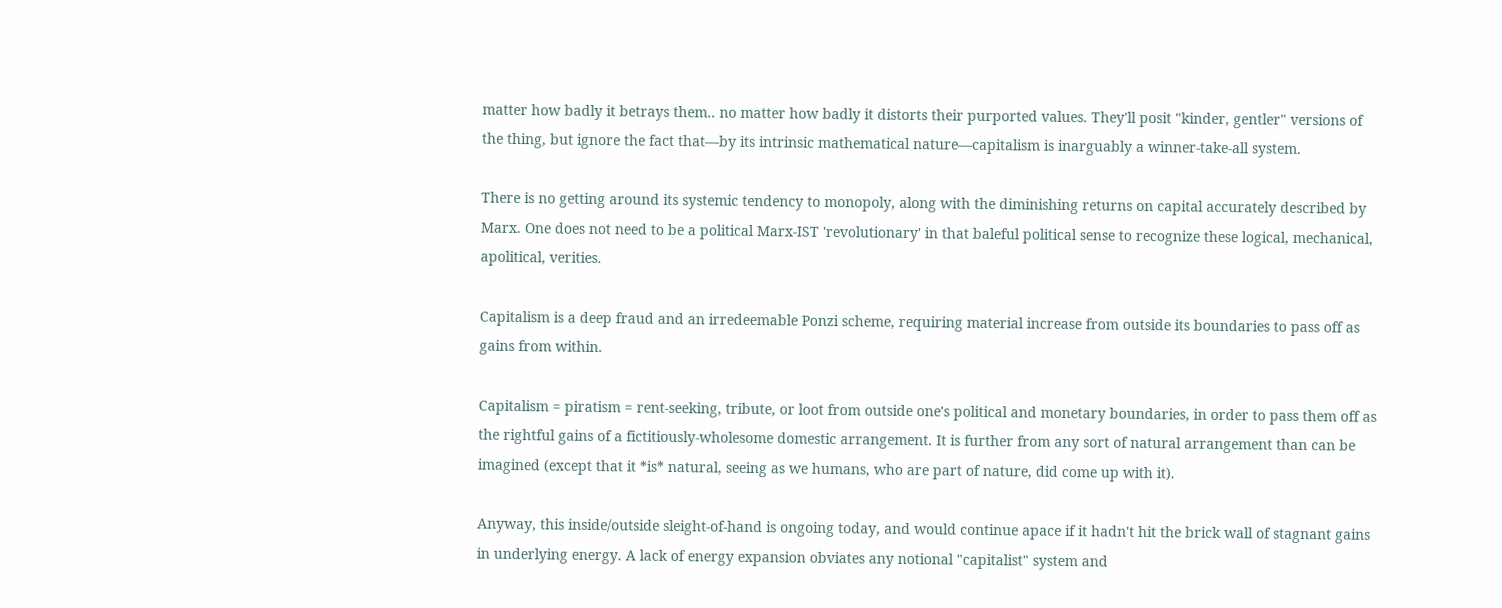matter how badly it betrays them.. no matter how badly it distorts their purported values. They'll posit "kinder, gentler" versions of the thing, but ignore the fact that—by its intrinsic mathematical nature—capitalism is inarguably a winner-take-all system.

There is no getting around its systemic tendency to monopoly, along with the diminishing returns on capital accurately described by Marx. One does not need to be a political Marx-IST 'revolutionary' in that baleful political sense to recognize these logical, mechanical, apolitical, verities.

Capitalism is a deep fraud and an irredeemable Ponzi scheme, requiring material increase from outside its boundaries to pass off as gains from within.

Capitalism = piratism = rent-seeking, tribute, or loot from outside one's political and monetary boundaries, in order to pass them off as the rightful gains of a fictitiously-wholesome domestic arrangement. It is further from any sort of natural arrangement than can be imagined (except that it *is* natural, seeing as we humans, who are part of nature, did come up with it).

Anyway, this inside/outside sleight-of-hand is ongoing today, and would continue apace if it hadn't hit the brick wall of stagnant gains in underlying energy. A lack of energy expansion obviates any notional "capitalist" system and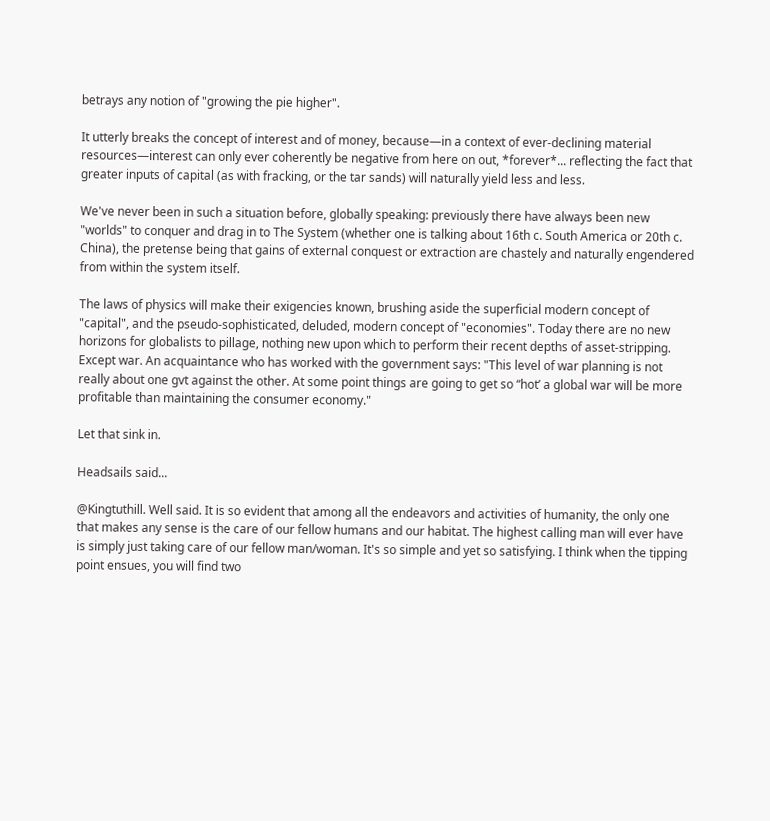betrays any notion of "growing the pie higher".

It utterly breaks the concept of interest and of money, because—in a context of ever-declining material resources—interest can only ever coherently be negative from here on out, *forever*... reflecting the fact that greater inputs of capital (as with fracking, or the tar sands) will naturally yield less and less.

We've never been in such a situation before, globally speaking: previously there have always been new "worlds" to conquer and drag in to The System (whether one is talking about 16th c. South America or 20th c. China), the pretense being that gains of external conquest or extraction are chastely and naturally engendered from within the system itself.

The laws of physics will make their exigencies known, brushing aside the superficial modern concept of "capital", and the pseudo-sophisticated, deluded, modern concept of "economies". Today there are no new horizons for globalists to pillage, nothing new upon which to perform their recent depths of asset-stripping. Except war. An acquaintance who has worked with the government says: "This level of war planning is not really about one gvt against the other. At some point things are going to get so “hot’ a global war will be more profitable than maintaining the consumer economy."

Let that sink in.

Headsails said...

@Kingtuthill. Well said. It is so evident that among all the endeavors and activities of humanity, the only one that makes any sense is the care of our fellow humans and our habitat. The highest calling man will ever have is simply just taking care of our fellow man/woman. It's so simple and yet so satisfying. I think when the tipping point ensues, you will find two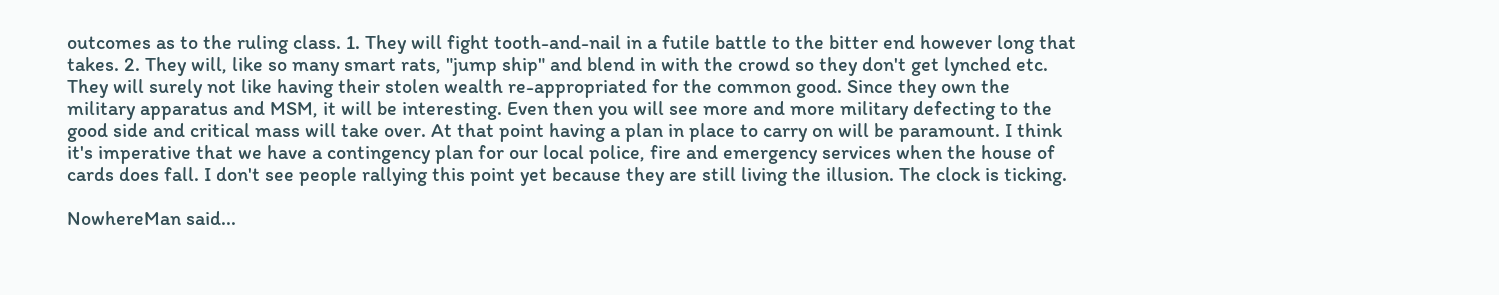outcomes as to the ruling class. 1. They will fight tooth-and-nail in a futile battle to the bitter end however long that takes. 2. They will, like so many smart rats, "jump ship" and blend in with the crowd so they don't get lynched etc. They will surely not like having their stolen wealth re-appropriated for the common good. Since they own the military apparatus and MSM, it will be interesting. Even then you will see more and more military defecting to the good side and critical mass will take over. At that point having a plan in place to carry on will be paramount. I think it's imperative that we have a contingency plan for our local police, fire and emergency services when the house of cards does fall. I don't see people rallying this point yet because they are still living the illusion. The clock is ticking.

NowhereMan said...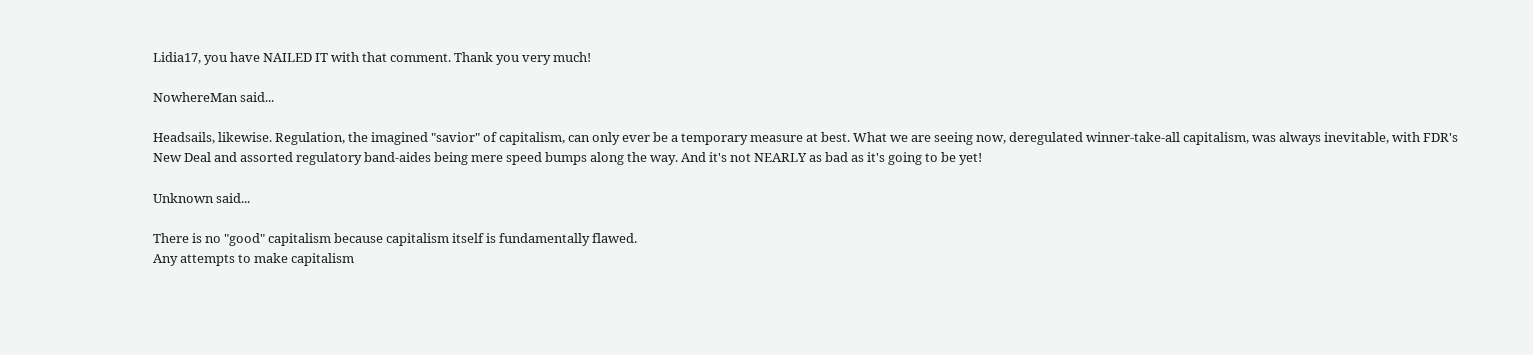Lidia17, you have NAILED IT with that comment. Thank you very much!

NowhereMan said...

Headsails, likewise. Regulation, the imagined "savior" of capitalism, can only ever be a temporary measure at best. What we are seeing now, deregulated winner-take-all capitalism, was always inevitable, with FDR's New Deal and assorted regulatory band-aides being mere speed bumps along the way. And it's not NEARLY as bad as it's going to be yet!

Unknown said...

There is no "good" capitalism because capitalism itself is fundamentally flawed.
Any attempts to make capitalism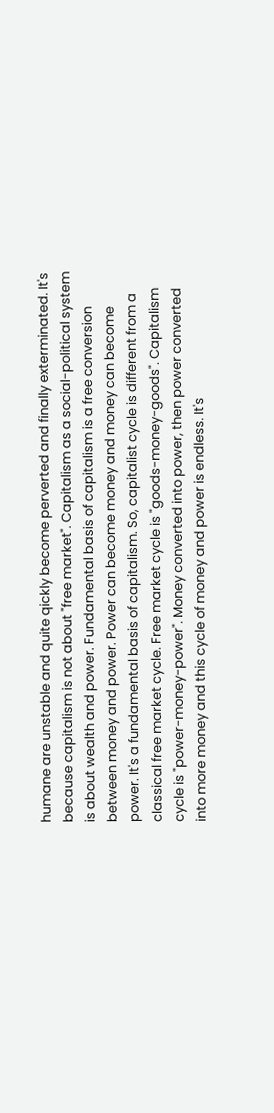humane are unstable and quite qickly become perverted and finally exterminated. It's because capitalism is not about "free market". Capitalism as a social-political system is about wealth and power. Fundamental basis of capitalism is a free conversion between money and power. Power can become money and money can become power. It's a fundamental basis of capitalism. So, capitalist cycle is different from a classical free market cycle. Free market cycle is "goods-money-goods". Capitalism cycle is "power-money-power". Money converted into power, then power converted into more money and this cycle of money and power is endless. It's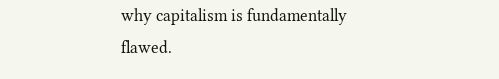why capitalism is fundamentally flawed.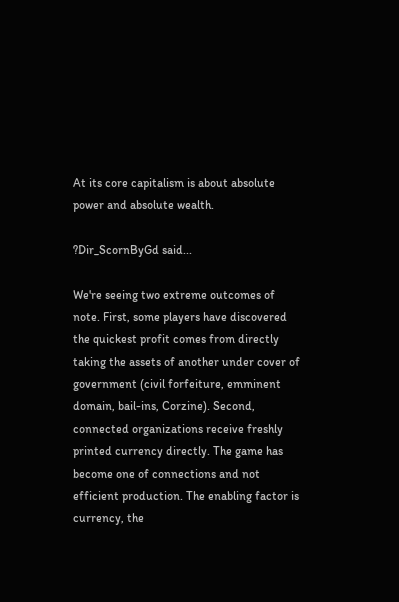At its core capitalism is about absolute power and absolute wealth.

?Dir_ScornByGd said...

We're seeing two extreme outcomes of note. First, some players have discovered the quickest profit comes from directly taking the assets of another under cover of government (civil forfeiture, emminent domain, bail-ins, Corzine). Second, connected organizations receive freshly printed currency directly. The game has become one of connections and not efficient production. The enabling factor is currency, the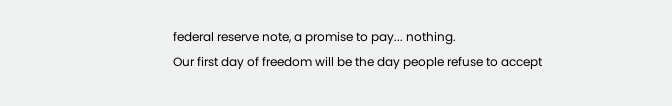federal reserve note, a promise to pay... nothing.
Our first day of freedom will be the day people refuse to accept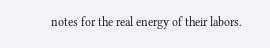notes for the real energy of their labors.